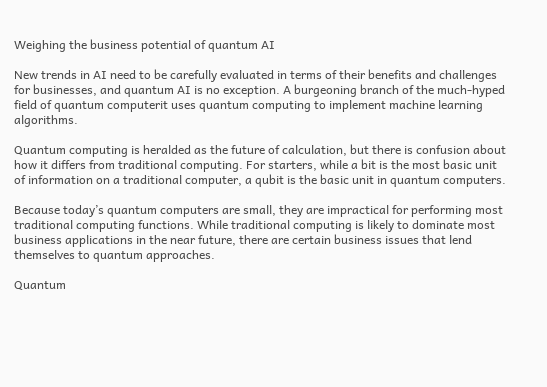Weighing the business potential of quantum AI

New trends in AI need to be carefully evaluated in terms of their benefits and challenges for businesses, and quantum AI is no exception. A burgeoning branch of the much-hyped field of quantum computerit uses quantum computing to implement machine learning algorithms.

Quantum computing is heralded as the future of calculation, but there is confusion about how it differs from traditional computing. For starters, while a bit is the most basic unit of information on a traditional computer, a qubit is the basic unit in quantum computers.

Because today’s quantum computers are small, they are impractical for performing most traditional computing functions. While traditional computing is likely to dominate most business applications in the near future, there are certain business issues that lend themselves to quantum approaches.

Quantum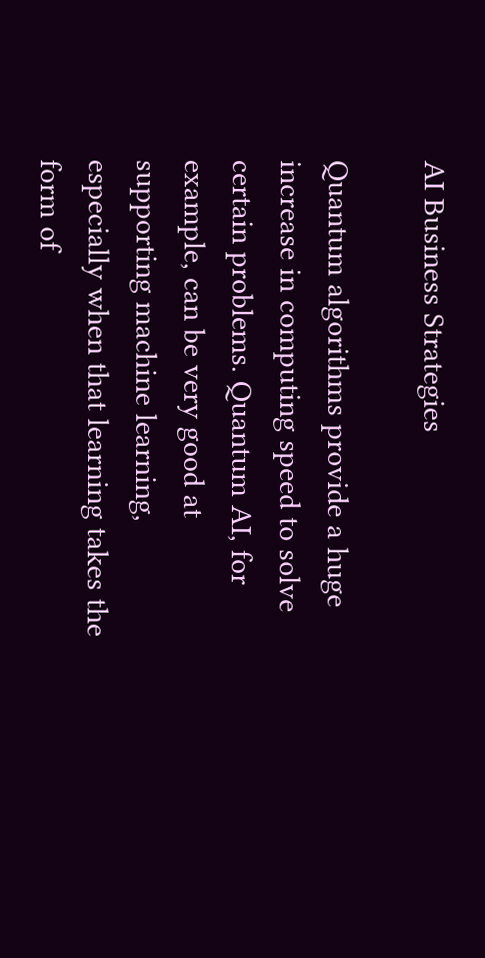AI Business Strategies

Quantum algorithms provide a huge increase in computing speed to solve certain problems. Quantum AI, for example, can be very good at supporting machine learning, especially when that learning takes the form of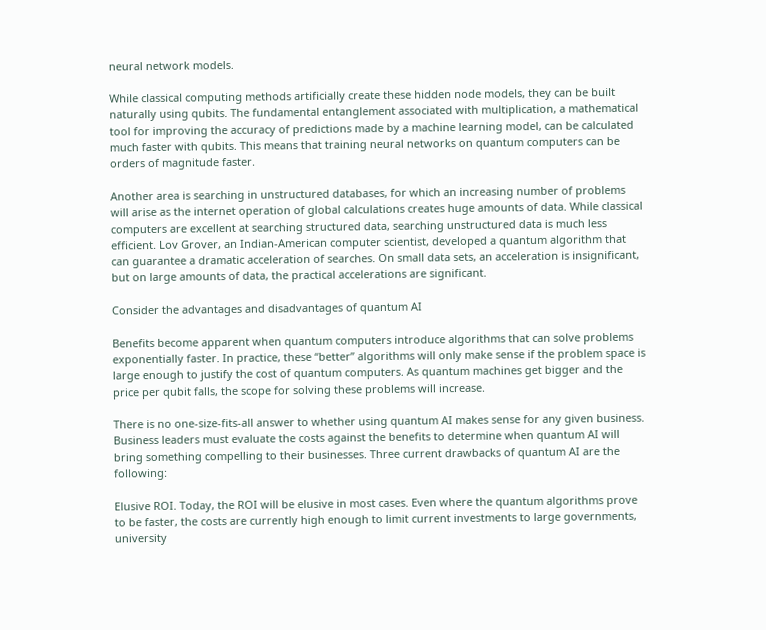neural network models.

While classical computing methods artificially create these hidden node models, they can be built naturally using qubits. The fundamental entanglement associated with multiplication, a mathematical tool for improving the accuracy of predictions made by a machine learning model, can be calculated much faster with qubits. This means that training neural networks on quantum computers can be orders of magnitude faster.

Another area is searching in unstructured databases, for which an increasing number of problems will arise as the internet operation of global calculations creates huge amounts of data. While classical computers are excellent at searching structured data, searching unstructured data is much less efficient. Lov Grover, an Indian-American computer scientist, developed a quantum algorithm that can guarantee a dramatic acceleration of searches. On small data sets, an acceleration is insignificant, but on large amounts of data, the practical accelerations are significant.

Consider the advantages and disadvantages of quantum AI

Benefits become apparent when quantum computers introduce algorithms that can solve problems exponentially faster. In practice, these “better” algorithms will only make sense if the problem space is large enough to justify the cost of quantum computers. As quantum machines get bigger and the price per qubit falls, the scope for solving these problems will increase.

There is no one-size-fits-all answer to whether using quantum AI makes sense for any given business. Business leaders must evaluate the costs against the benefits to determine when quantum AI will bring something compelling to their businesses. Three current drawbacks of quantum AI are the following:

Elusive ROI. Today, the ROI will be elusive in most cases. Even where the quantum algorithms prove to be faster, the costs are currently high enough to limit current investments to large governments, university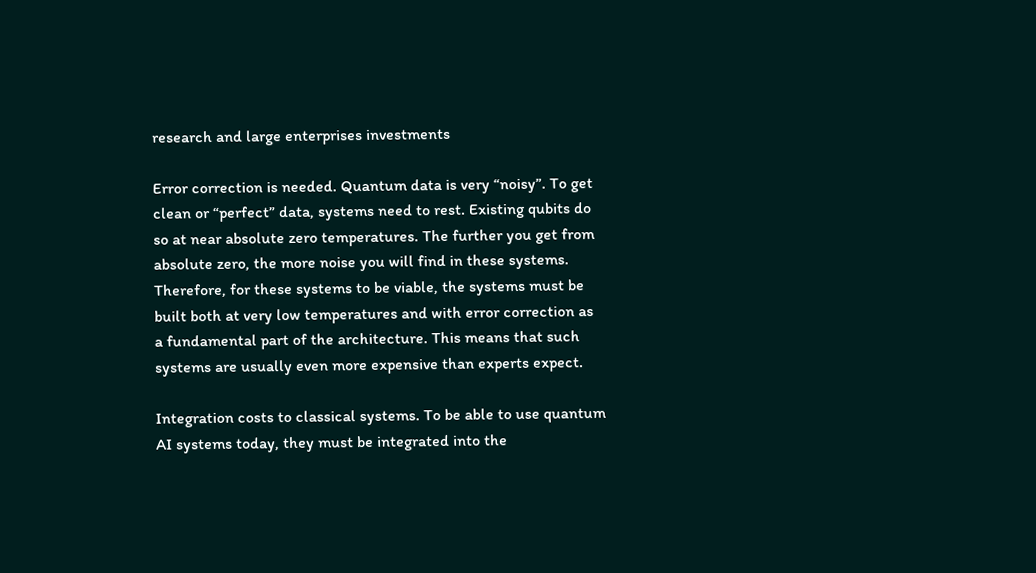research and large enterprises investments

Error correction is needed. Quantum data is very “noisy”. To get clean or “perfect” data, systems need to rest. Existing qubits do so at near absolute zero temperatures. The further you get from absolute zero, the more noise you will find in these systems. Therefore, for these systems to be viable, the systems must be built both at very low temperatures and with error correction as a fundamental part of the architecture. This means that such systems are usually even more expensive than experts expect.

Integration costs to classical systems. To be able to use quantum AI systems today, they must be integrated into the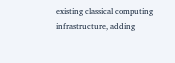existing classical computing infrastructure, adding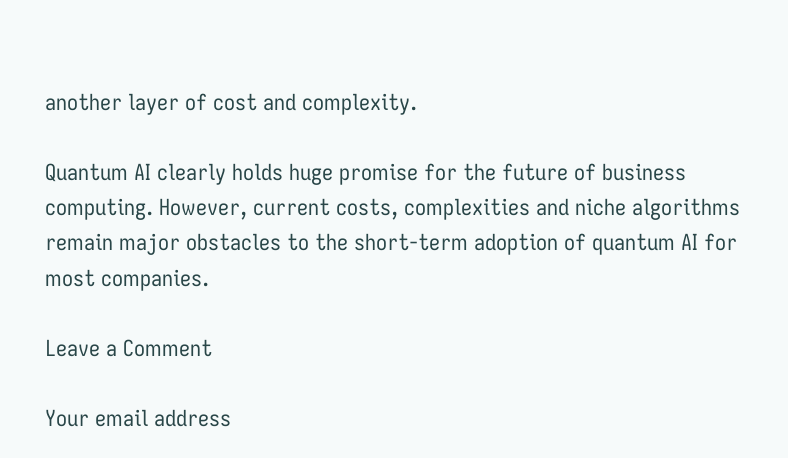another layer of cost and complexity.

Quantum AI clearly holds huge promise for the future of business computing. However, current costs, complexities and niche algorithms remain major obstacles to the short-term adoption of quantum AI for most companies.

Leave a Comment

Your email address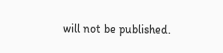will not be published.